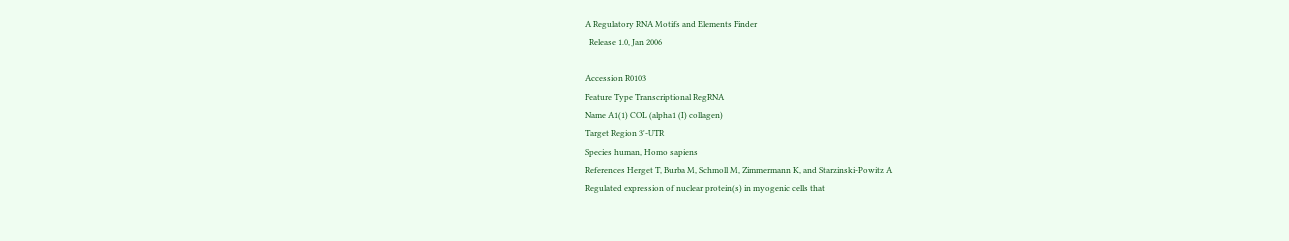A Regulatory RNA Motifs and Elements Finder
  Release 1.0, Jan 2006

Accession R0103
Feature Type Transcriptional RegRNA
Name A1(1) COL (alpha1 (I) collagen)
Target Region 3'-UTR
Species human, Homo sapiens
References Herget T, Burba M, Schmoll M, Zimmermann K, and Starzinski-Powitz A
Regulated expression of nuclear protein(s) in myogenic cells that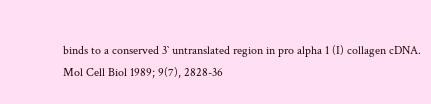binds to a conserved 3` untranslated region in pro alpha 1 (I) collagen cDNA.
Mol Cell Biol 1989; 9(7), 2828-36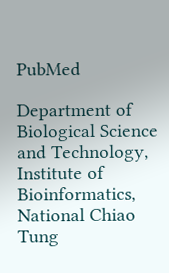PubMed

Department of Biological Science and Technology, Institute of Bioinformatics, National Chiao Tung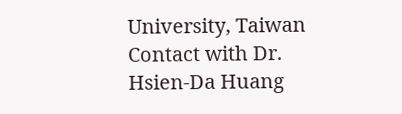University, Taiwan
Contact with Dr. Hsien-Da Huang